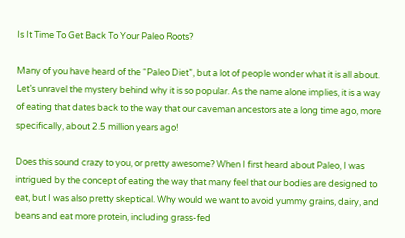Is It Time To Get Back To Your Paleo Roots?

Many of you have heard of the “Paleo Diet”, but a lot of people wonder what it is all about. Let’s unravel the mystery behind why it is so popular. As the name alone implies, it is a way of eating that dates back to the way that our caveman ancestors ate a long time ago, more specifically, about 2.5 million years ago!

Does this sound crazy to you, or pretty awesome? When I first heard about Paleo, I was intrigued by the concept of eating the way that many feel that our bodies are designed to eat, but I was also pretty skeptical. Why would we want to avoid yummy grains, dairy, and beans and eat more protein, including grass-fed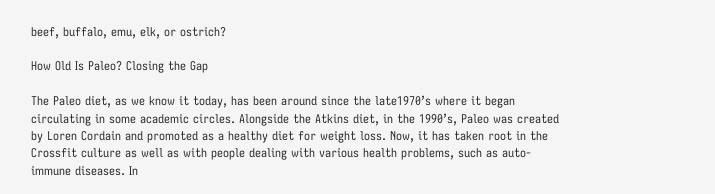beef, buffalo, emu, elk, or ostrich?

How Old Is Paleo? Closing the Gap

The Paleo diet, as we know it today, has been around since the late1970’s where it began circulating in some academic circles. Alongside the Atkins diet, in the 1990’s, Paleo was created by Loren Cordain and promoted as a healthy diet for weight loss. Now, it has taken root in the Crossfit culture as well as with people dealing with various health problems, such as auto-immune diseases. In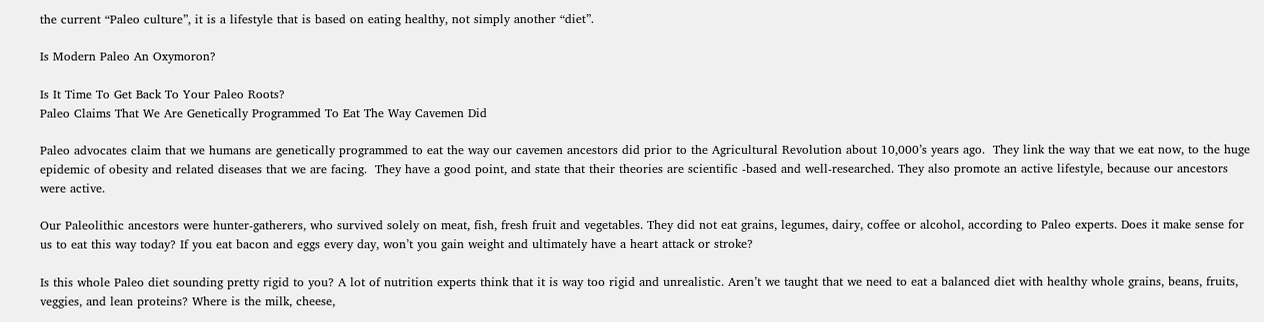the current “Paleo culture”, it is a lifestyle that is based on eating healthy, not simply another “diet”.

Is Modern Paleo An Oxymoron?

Is It Time To Get Back To Your Paleo Roots?
Paleo Claims That We Are Genetically Programmed To Eat The Way Cavemen Did

Paleo advocates claim that we humans are genetically programmed to eat the way our cavemen ancestors did prior to the Agricultural Revolution about 10,000’s years ago.  They link the way that we eat now, to the huge epidemic of obesity and related diseases that we are facing.  They have a good point, and state that their theories are scientific -based and well-researched. They also promote an active lifestyle, because our ancestors were active.

Our Paleolithic ancestors were hunter-gatherers, who survived solely on meat, fish, fresh fruit and vegetables. They did not eat grains, legumes, dairy, coffee or alcohol, according to Paleo experts. Does it make sense for us to eat this way today? If you eat bacon and eggs every day, won’t you gain weight and ultimately have a heart attack or stroke?

Is this whole Paleo diet sounding pretty rigid to you? A lot of nutrition experts think that it is way too rigid and unrealistic. Aren’t we taught that we need to eat a balanced diet with healthy whole grains, beans, fruits, veggies, and lean proteins? Where is the milk, cheese,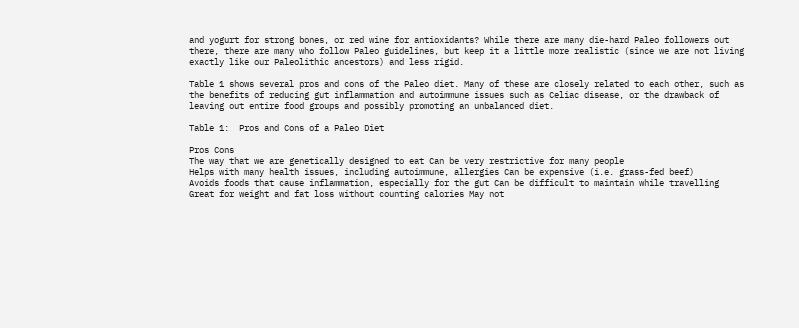and yogurt for strong bones, or red wine for antioxidants? While there are many die-hard Paleo followers out there, there are many who follow Paleo guidelines, but keep it a little more realistic (since we are not living exactly like our Paleolithic ancestors) and less rigid.

Table 1 shows several pros and cons of the Paleo diet. Many of these are closely related to each other, such as the benefits of reducing gut inflammation and autoimmune issues such as Celiac disease, or the drawback of leaving out entire food groups and possibly promoting an unbalanced diet.

Table 1:  Pros and Cons of a Paleo Diet

Pros Cons
The way that we are genetically designed to eat Can be very restrictive for many people
Helps with many health issues, including autoimmune, allergies Can be expensive (i.e. grass-fed beef)
Avoids foods that cause inflammation, especially for the gut Can be difficult to maintain while travelling
Great for weight and fat loss without counting calories May not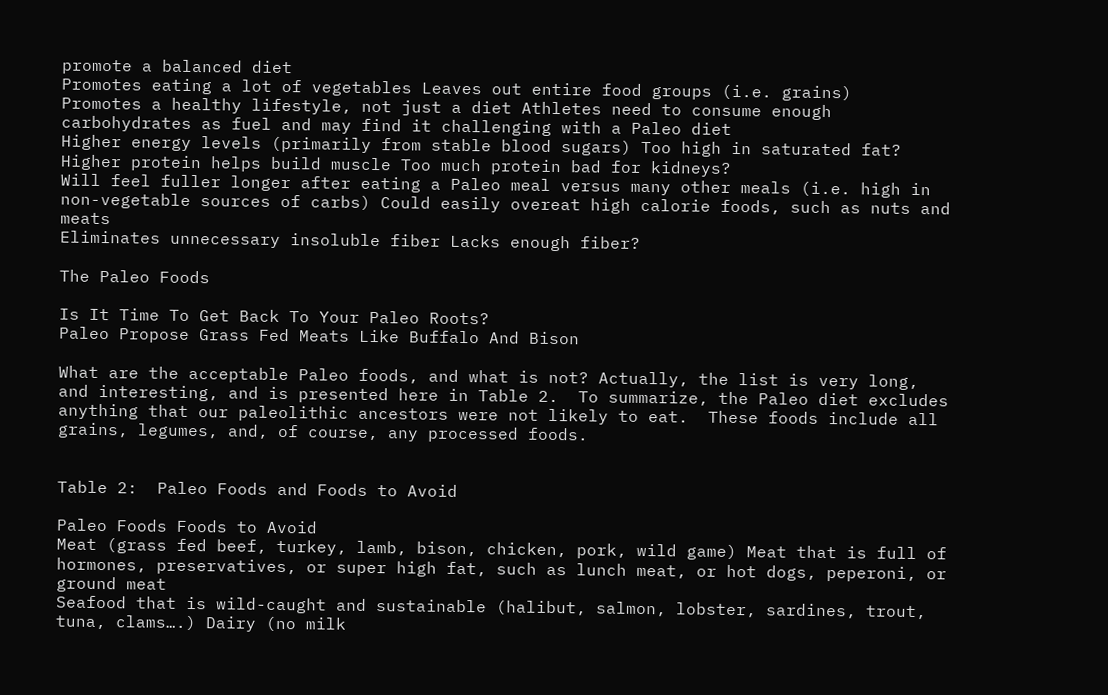promote a balanced diet
Promotes eating a lot of vegetables Leaves out entire food groups (i.e. grains)
Promotes a healthy lifestyle, not just a diet Athletes need to consume enough carbohydrates as fuel and may find it challenging with a Paleo diet
Higher energy levels (primarily from stable blood sugars) Too high in saturated fat?
Higher protein helps build muscle Too much protein bad for kidneys?
Will feel fuller longer after eating a Paleo meal versus many other meals (i.e. high in non-vegetable sources of carbs) Could easily overeat high calorie foods, such as nuts and meats
Eliminates unnecessary insoluble fiber Lacks enough fiber?

The Paleo Foods

Is It Time To Get Back To Your Paleo Roots?
Paleo Propose Grass Fed Meats Like Buffalo And Bison

What are the acceptable Paleo foods, and what is not? Actually, the list is very long, and interesting, and is presented here in Table 2.  To summarize, the Paleo diet excludes anything that our paleolithic ancestors were not likely to eat.  These foods include all grains, legumes, and, of course, any processed foods.


Table 2:  Paleo Foods and Foods to Avoid

Paleo Foods Foods to Avoid
Meat (grass fed beef, turkey, lamb, bison, chicken, pork, wild game) Meat that is full of hormones, preservatives, or super high fat, such as lunch meat, or hot dogs, peperoni, or ground meat
Seafood that is wild-caught and sustainable (halibut, salmon, lobster, sardines, trout, tuna, clams….) Dairy (no milk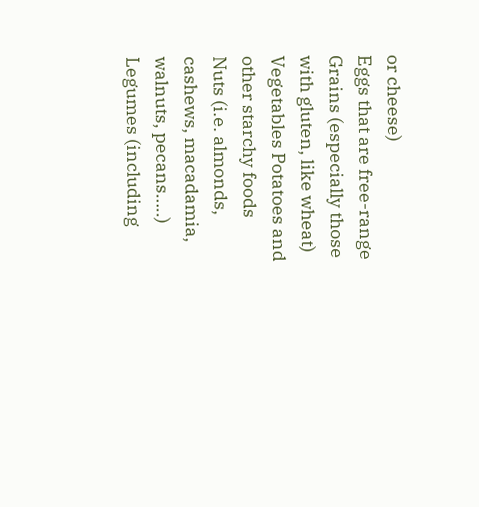or cheese)
Eggs that are free-range Grains (especially those with gluten, like wheat)
Vegetables Potatoes and other starchy foods
Nuts (i.e. almonds, cashews, macadamia, walnuts, pecans…..) Legumes (including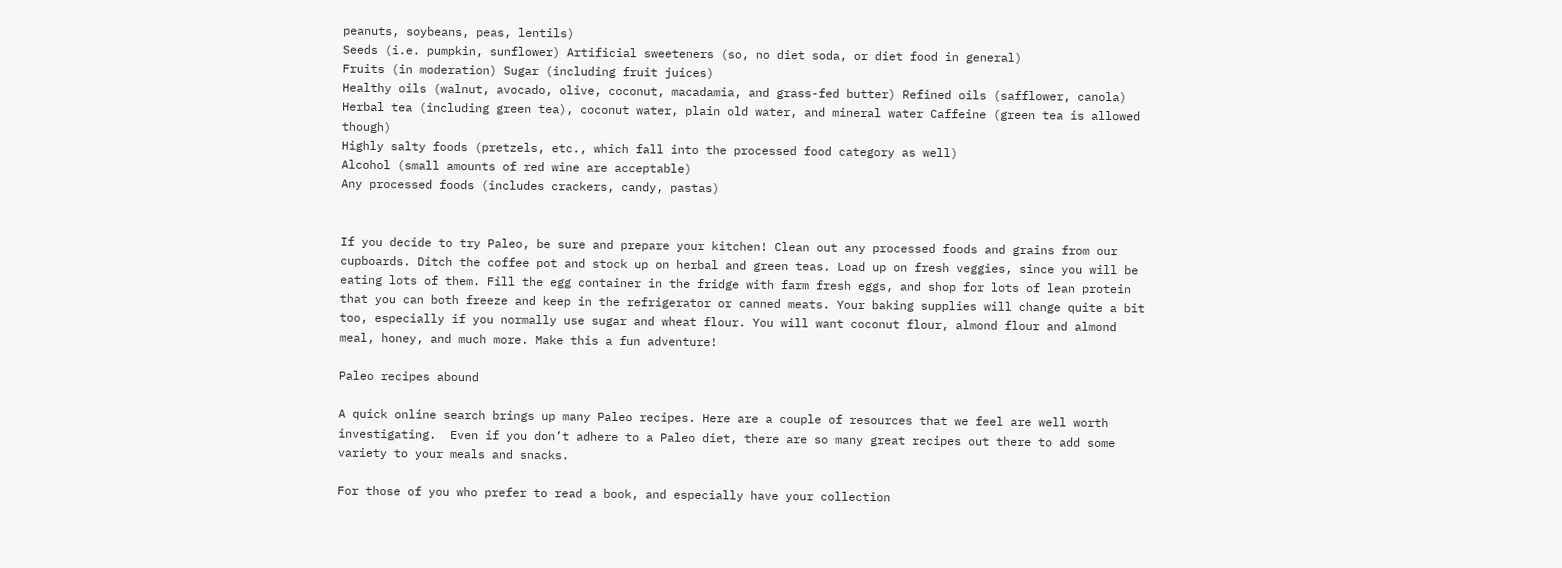peanuts, soybeans, peas, lentils)
Seeds (i.e. pumpkin, sunflower) Artificial sweeteners (so, no diet soda, or diet food in general)
Fruits (in moderation) Sugar (including fruit juices)
Healthy oils (walnut, avocado, olive, coconut, macadamia, and grass-fed butter) Refined oils (safflower, canola)
Herbal tea (including green tea), coconut water, plain old water, and mineral water Caffeine (green tea is allowed though)
Highly salty foods (pretzels, etc., which fall into the processed food category as well)
Alcohol (small amounts of red wine are acceptable)
Any processed foods (includes crackers, candy, pastas)


If you decide to try Paleo, be sure and prepare your kitchen! Clean out any processed foods and grains from our cupboards. Ditch the coffee pot and stock up on herbal and green teas. Load up on fresh veggies, since you will be eating lots of them. Fill the egg container in the fridge with farm fresh eggs, and shop for lots of lean protein that you can both freeze and keep in the refrigerator or canned meats. Your baking supplies will change quite a bit too, especially if you normally use sugar and wheat flour. You will want coconut flour, almond flour and almond meal, honey, and much more. Make this a fun adventure!

Paleo recipes abound

A quick online search brings up many Paleo recipes. Here are a couple of resources that we feel are well worth investigating.  Even if you don’t adhere to a Paleo diet, there are so many great recipes out there to add some variety to your meals and snacks.

For those of you who prefer to read a book, and especially have your collection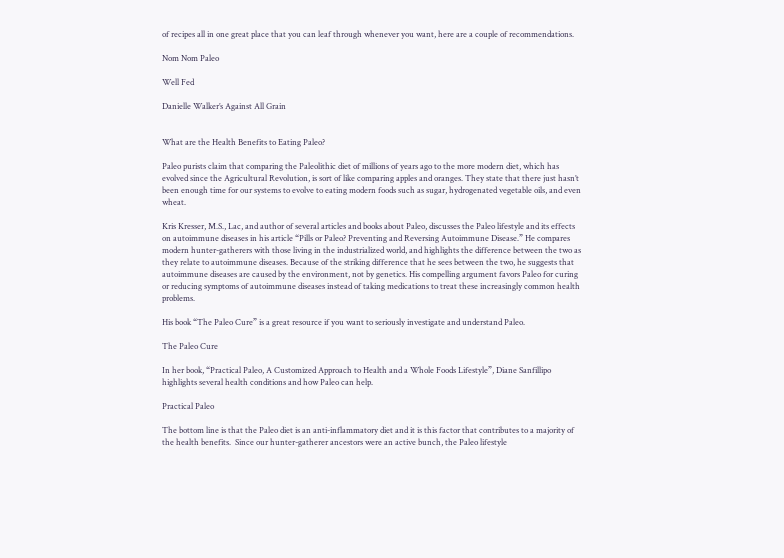of recipes all in one great place that you can leaf through whenever you want, here are a couple of recommendations.

Nom Nom Paleo

Well Fed

Danielle Walker’s Against All Grain


What are the Health Benefits to Eating Paleo?

Paleo purists claim that comparing the Paleolithic diet of millions of years ago to the more modern diet, which has evolved since the Agricultural Revolution, is sort of like comparing apples and oranges. They state that there just hasn’t been enough time for our systems to evolve to eating modern foods such as sugar, hydrogenated vegetable oils, and even wheat.

Kris Kresser, M.S., Lac, and author of several articles and books about Paleo, discusses the Paleo lifestyle and its effects on autoimmune diseases in his article “Pills or Paleo? Preventing and Reversing Autoimmune Disease.” He compares modern hunter-gatherers with those living in the industrialized world, and highlights the difference between the two as they relate to autoimmune diseases. Because of the striking difference that he sees between the two, he suggests that autoimmune diseases are caused by the environment, not by genetics. His compelling argument favors Paleo for curing or reducing symptoms of autoimmune diseases instead of taking medications to treat these increasingly common health problems.

His book “The Paleo Cure” is a great resource if you want to seriously investigate and understand Paleo.

The Paleo Cure

In her book, “Practical Paleo, A Customized Approach to Health and a Whole Foods Lifestyle”, Diane Sanfillipo highlights several health conditions and how Paleo can help.

Practical Paleo

The bottom line is that the Paleo diet is an anti-inflammatory diet and it is this factor that contributes to a majority of the health benefits.  Since our hunter-gatherer ancestors were an active bunch, the Paleo lifestyle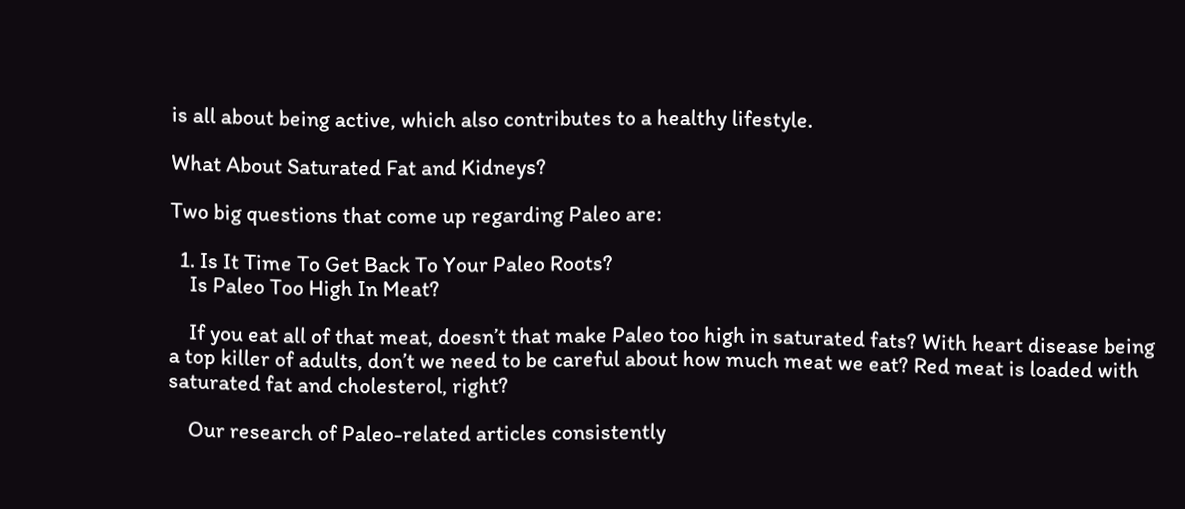is all about being active, which also contributes to a healthy lifestyle.

What About Saturated Fat and Kidneys?

Two big questions that come up regarding Paleo are:

  1. Is It Time To Get Back To Your Paleo Roots?
    Is Paleo Too High In Meat?

    If you eat all of that meat, doesn’t that make Paleo too high in saturated fats? With heart disease being a top killer of adults, don’t we need to be careful about how much meat we eat? Red meat is loaded with saturated fat and cholesterol, right?

    Our research of Paleo-related articles consistently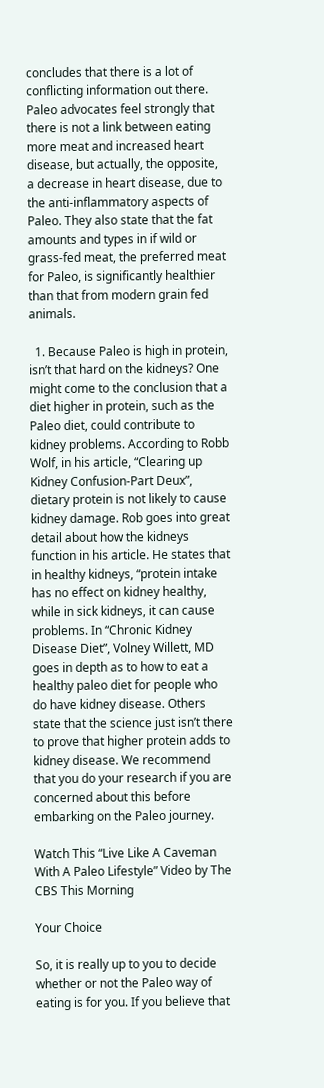concludes that there is a lot of conflicting information out there. Paleo advocates feel strongly that there is not a link between eating more meat and increased heart disease, but actually, the opposite, a decrease in heart disease, due to the anti-inflammatory aspects of Paleo. They also state that the fat amounts and types in if wild or grass-fed meat, the preferred meat for Paleo, is significantly healthier than that from modern grain fed animals.

  1. Because Paleo is high in protein, isn’t that hard on the kidneys? One might come to the conclusion that a diet higher in protein, such as the Paleo diet, could contribute to kidney problems. According to Robb Wolf, in his article, “Clearing up Kidney Confusion-Part Deux”, dietary protein is not likely to cause kidney damage. Rob goes into great detail about how the kidneys function in his article. He states that in healthy kidneys, “protein intake has no effect on kidney healthy, while in sick kidneys, it can cause problems. In “Chronic Kidney Disease Diet”, Volney Willett, MD goes in depth as to how to eat a healthy paleo diet for people who do have kidney disease. Others state that the science just isn’t there to prove that higher protein adds to kidney disease. We recommend that you do your research if you are concerned about this before embarking on the Paleo journey.

Watch This “Live Like A Caveman With A Paleo Lifestyle” Video by The CBS This Morning

Your Choice

So, it is really up to you to decide whether or not the Paleo way of eating is for you. If you believe that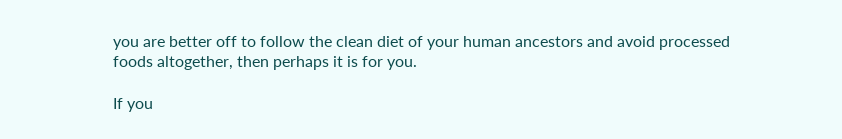you are better off to follow the clean diet of your human ancestors and avoid processed foods altogether, then perhaps it is for you.

If you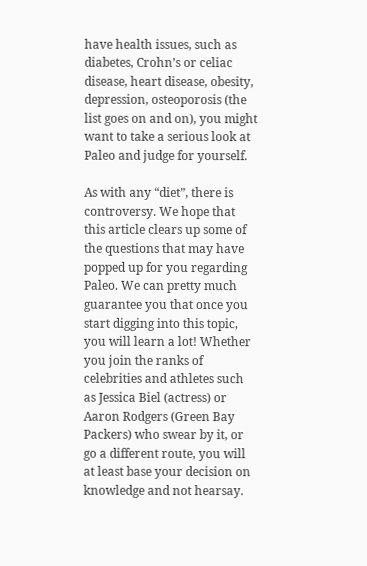have health issues, such as diabetes, Crohn’s or celiac disease, heart disease, obesity, depression, osteoporosis (the list goes on and on), you might want to take a serious look at Paleo and judge for yourself.

As with any “diet”, there is controversy. We hope that this article clears up some of the questions that may have popped up for you regarding Paleo. We can pretty much guarantee you that once you start digging into this topic, you will learn a lot! Whether you join the ranks of celebrities and athletes such as Jessica Biel (actress) or Aaron Rodgers (Green Bay Packers) who swear by it, or go a different route, you will at least base your decision on knowledge and not hearsay.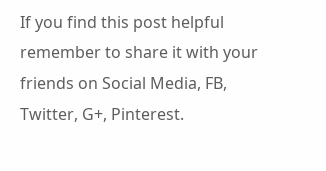If you find this post helpful remember to share it with your friends on Social Media, FB, Twitter, G+, Pinterest.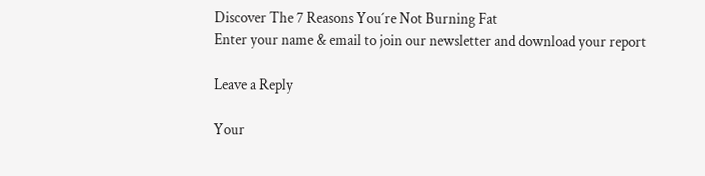Discover The 7 Reasons You´re Not Burning Fat
Enter your name & email to join our newsletter and download your report

Leave a Reply

Your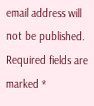email address will not be published. Required fields are marked *